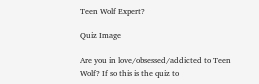Teen Wolf Expert?

Quiz Image

Are you in love/obsessed/addicted to Teen Wolf? If so this is the quiz to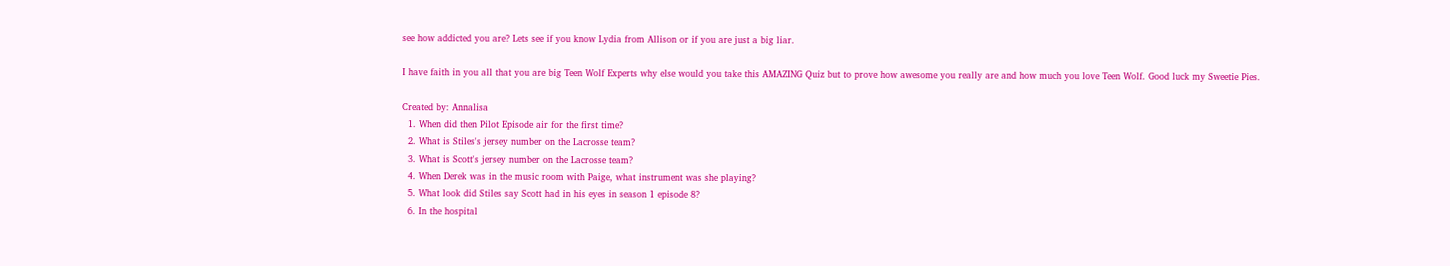see how addicted you are? Lets see if you know Lydia from Allison or if you are just a big liar.

I have faith in you all that you are big Teen Wolf Experts why else would you take this AMAZING Quiz but to prove how awesome you really are and how much you love Teen Wolf. Good luck my Sweetie Pies.

Created by: Annalisa
  1. When did then Pilot Episode air for the first time?
  2. What is Stiles's jersey number on the Lacrosse team?
  3. What is Scott's jersey number on the Lacrosse team?
  4. When Derek was in the music room with Paige, what instrument was she playing?
  5. What look did Stiles say Scott had in his eyes in season 1 episode 8?
  6. In the hospital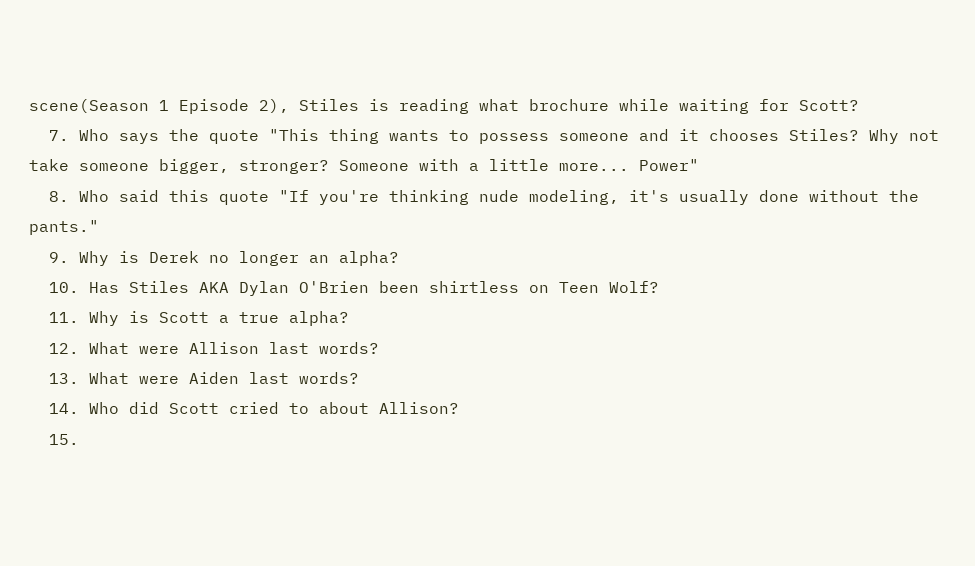scene(Season 1 Episode 2), Stiles is reading what brochure while waiting for Scott?
  7. Who says the quote "This thing wants to possess someone and it chooses Stiles? Why not take someone bigger, stronger? Someone with a little more... Power"
  8. Who said this quote "If you're thinking nude modeling, it's usually done without the pants."
  9. Why is Derek no longer an alpha?
  10. Has Stiles AKA Dylan O'Brien been shirtless on Teen Wolf?
  11. Why is Scott a true alpha?
  12. What were Allison last words?
  13. What were Aiden last words?
  14. Who did Scott cried to about Allison?
  15.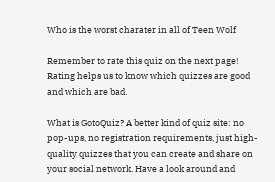Who is the worst charater in all of Teen Wolf

Remember to rate this quiz on the next page!
Rating helps us to know which quizzes are good and which are bad.

What is GotoQuiz? A better kind of quiz site: no pop-ups, no registration requirements, just high-quality quizzes that you can create and share on your social network. Have a look around and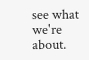see what we're about.